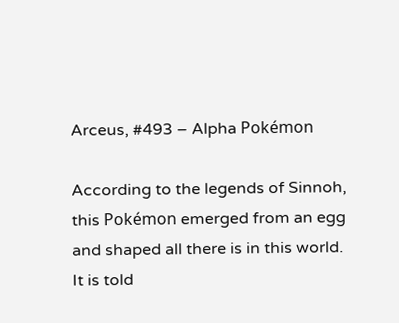Arceus, #493 – Alpha Pokémon

According to the legends of Sinnoh, this Pokémon emerged from an egg and shaped all there is in this world. It is told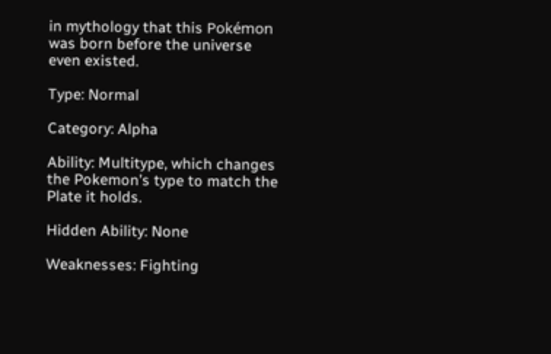in mythology that this Pokémon was born before the universe even existed.

Type: Normal

Category: Alpha

Ability: Multitype, which changes the Pokemon’s type to match the Plate it holds.

Hidden Ability: None

Weaknesses: Fighting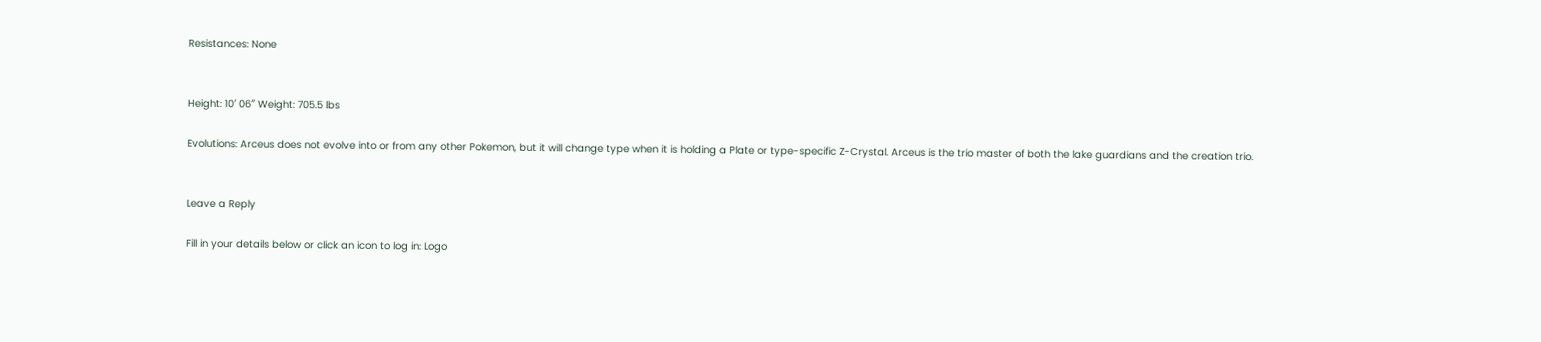Resistances: None


Height: 10′ 06″ Weight: 705.5 lbs

Evolutions: Arceus does not evolve into or from any other Pokemon, but it will change type when it is holding a Plate or type-specific Z-Crystal. Arceus is the trio master of both the lake guardians and the creation trio.


Leave a Reply

Fill in your details below or click an icon to log in: Logo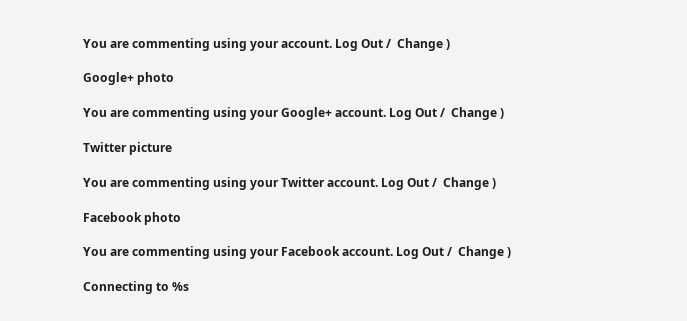You are commenting using your account. Log Out /  Change )

Google+ photo

You are commenting using your Google+ account. Log Out /  Change )

Twitter picture

You are commenting using your Twitter account. Log Out /  Change )

Facebook photo

You are commenting using your Facebook account. Log Out /  Change )

Connecting to %s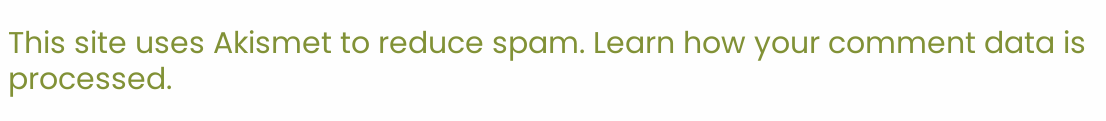This site uses Akismet to reduce spam. Learn how your comment data is processed.